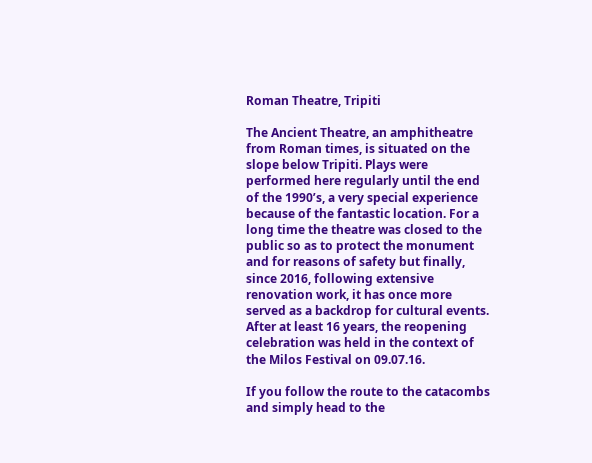Roman Theatre, Tripiti

The Ancient Theatre, an amphitheatre from Roman times, is situated on the slope below Tripiti. Plays were performed here regularly until the end of the 1990’s, a very special experience because of the fantastic location. For a long time the theatre was closed to the public so as to protect the monument and for reasons of safety but finally, since 2016, following extensive renovation work, it has once more served as a backdrop for cultural events. After at least 16 years, the reopening celebration was held in the context of the Milos Festival on 09.07.16.

If you follow the route to the catacombs and simply head to the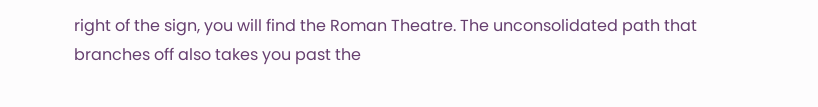right of the sign, you will find the Roman Theatre. The unconsolidated path that branches off also takes you past the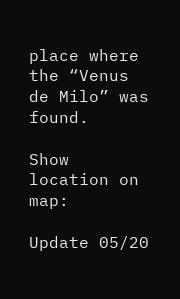place where the “Venus de Milo” was found.

Show location on map:

Update 05/20